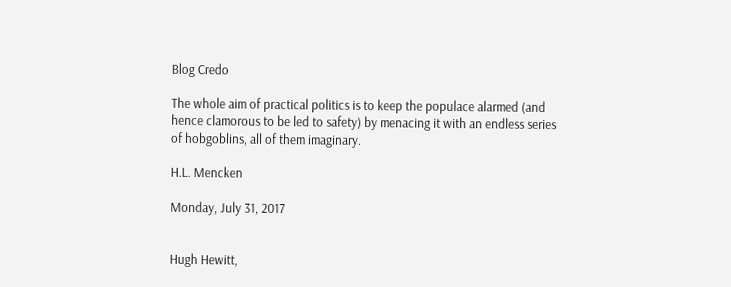Blog Credo

The whole aim of practical politics is to keep the populace alarmed (and hence clamorous to be led to safety) by menacing it with an endless series of hobgoblins, all of them imaginary.

H.L. Mencken

Monday, July 31, 2017


Hugh Hewitt,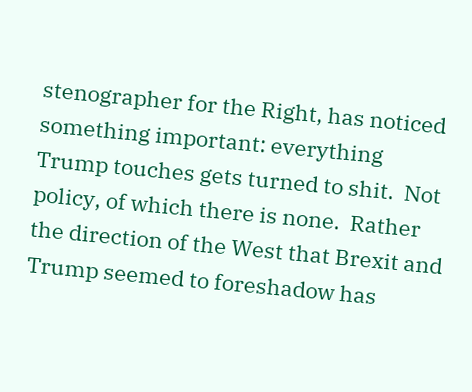stenographer for the Right, has noticed something important: everything Trump touches gets turned to shit.  Not policy, of which there is none.  Rather the direction of the West that Brexit and Trump seemed to foreshadow has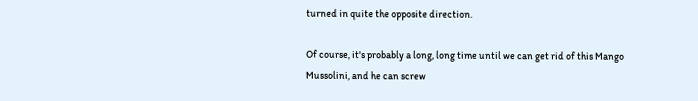turned in quite the opposite direction.

Of course, it's probably a long, long time until we can get rid of this Mango Mussolini, and he can screw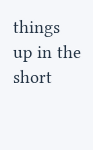things up in the short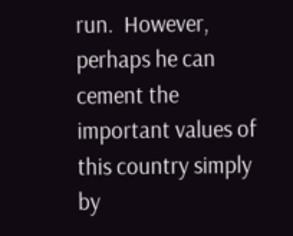run.  However, perhaps he can cement the important values of this country simply by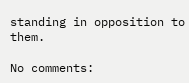standing in opposition to them.

No comments: